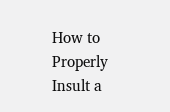How to Properly Insult a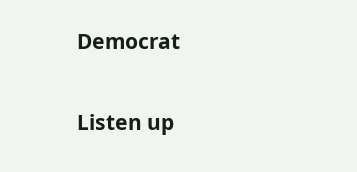Democrat


Listen up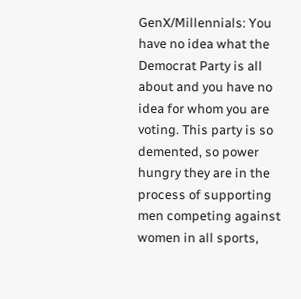GenX/Millennials: You have no idea what the Democrat Party is all about and you have no idea for whom you are voting. This party is so demented, so power hungry they are in the process of supporting men competing against women in all sports,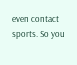even contact sports. So you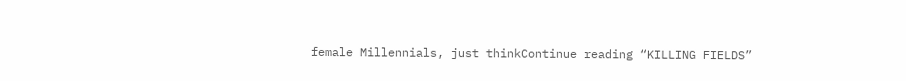female Millennials, just thinkContinue reading “KILLING FIELDS”